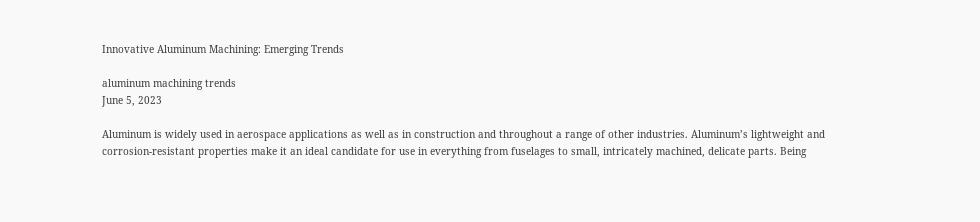Innovative Aluminum Machining: Emerging Trends

aluminum machining trends
June 5, 2023

Aluminum is widely used in aerospace applications as well as in construction and throughout a range of other industries. Aluminum’s lightweight and corrosion-resistant properties make it an ideal candidate for use in everything from fuselages to small, intricately machined, delicate parts. Being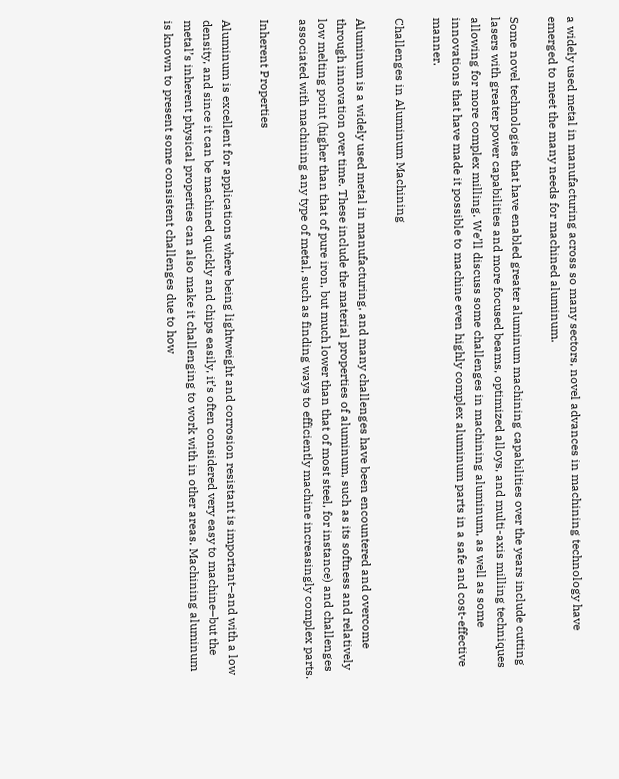a widely used metal in manufacturing across so many sectors, novel advances in machining technology have emerged to meet the many needs for machined aluminum.

Some novel technologies that have enabled greater aluminum machining capabilities over the years include cutting lasers with greater power capabilities and more focused beams, optimized alloys, and multi-axis milling techniques allowing for more complex milling. We’ll discuss some challenges in machining aluminum, as well as some innovations that have made it possible to machine even highly complex aluminum parts in a safe and cost-effective manner.

Challenges in Aluminum Machining

Aluminum is a widely used metal in manufacturing, and many challenges have been encountered and overcome through innovation over time. These include the material properties of aluminum, such as its softness and relatively low melting point (higher than that of pure iron, but much lower than that of most steel, for instance) and challenges associated with machining any type of metal, such as finding ways to efficiently machine increasingly complex parts.

Inherent Properties

Aluminum is excellent for applications where being lightweight and corrosion resistant is important–and with a low density, and since it can be machined quickly and chips easily, it’s often considered very easy to machine–but the metal’s inherent physical properties can also make it challenging to work with in other areas. Machining aluminum is known to present some consistent challenges due to how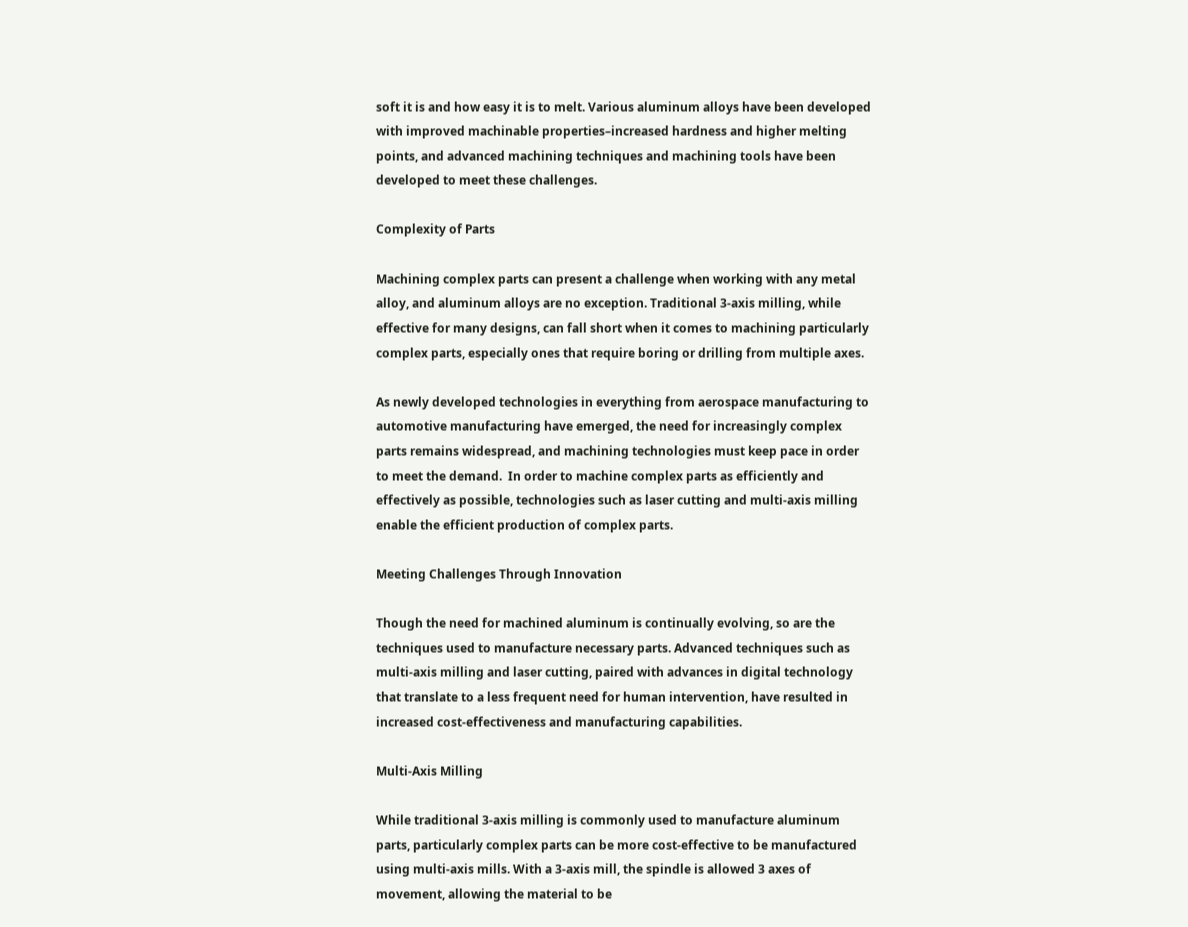soft it is and how easy it is to melt. Various aluminum alloys have been developed with improved machinable properties–increased hardness and higher melting points, and advanced machining techniques and machining tools have been developed to meet these challenges.

Complexity of Parts

Machining complex parts can present a challenge when working with any metal alloy, and aluminum alloys are no exception. Traditional 3-axis milling, while effective for many designs, can fall short when it comes to machining particularly complex parts, especially ones that require boring or drilling from multiple axes.

As newly developed technologies in everything from aerospace manufacturing to automotive manufacturing have emerged, the need for increasingly complex parts remains widespread, and machining technologies must keep pace in order to meet the demand.  In order to machine complex parts as efficiently and effectively as possible, technologies such as laser cutting and multi-axis milling enable the efficient production of complex parts.

Meeting Challenges Through Innovation

Though the need for machined aluminum is continually evolving, so are the techniques used to manufacture necessary parts. Advanced techniques such as multi-axis milling and laser cutting, paired with advances in digital technology that translate to a less frequent need for human intervention, have resulted in increased cost-effectiveness and manufacturing capabilities.

Multi-Axis Milling

While traditional 3-axis milling is commonly used to manufacture aluminum parts, particularly complex parts can be more cost-effective to be manufactured using multi-axis mills. With a 3-axis mill, the spindle is allowed 3 axes of movement, allowing the material to be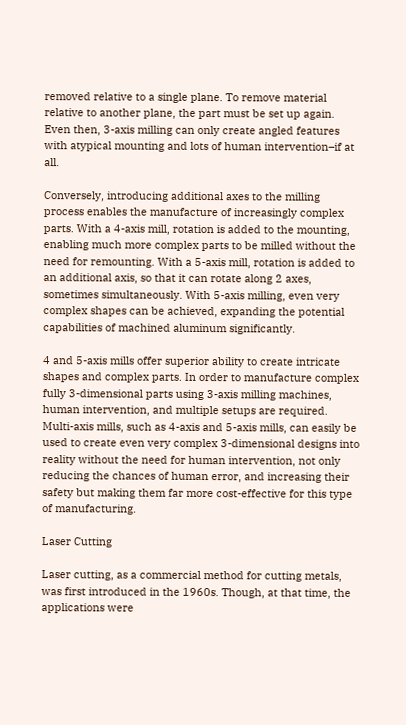removed relative to a single plane. To remove material relative to another plane, the part must be set up again. Even then, 3-axis milling can only create angled features with atypical mounting and lots of human intervention–if at all.

Conversely, introducing additional axes to the milling process enables the manufacture of increasingly complex parts. With a 4-axis mill, rotation is added to the mounting, enabling much more complex parts to be milled without the need for remounting. With a 5-axis mill, rotation is added to an additional axis, so that it can rotate along 2 axes, sometimes simultaneously. With 5-axis milling, even very complex shapes can be achieved, expanding the potential capabilities of machined aluminum significantly.

4 and 5-axis mills offer superior ability to create intricate shapes and complex parts. In order to manufacture complex fully 3-dimensional parts using 3-axis milling machines, human intervention, and multiple setups are required. Multi-axis mills, such as 4-axis and 5-axis mills, can easily be used to create even very complex 3-dimensional designs into reality without the need for human intervention, not only reducing the chances of human error, and increasing their safety but making them far more cost-effective for this type of manufacturing.

Laser Cutting

Laser cutting, as a commercial method for cutting metals, was first introduced in the 1960s. Though, at that time, the applications were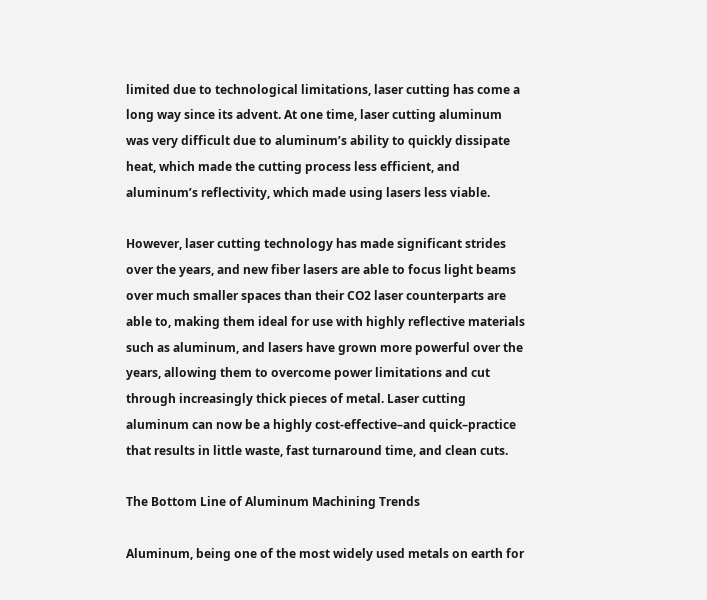limited due to technological limitations, laser cutting has come a long way since its advent. At one time, laser cutting aluminum was very difficult due to aluminum’s ability to quickly dissipate heat, which made the cutting process less efficient, and aluminum’s reflectivity, which made using lasers less viable.

However, laser cutting technology has made significant strides over the years, and new fiber lasers are able to focus light beams over much smaller spaces than their CO2 laser counterparts are able to, making them ideal for use with highly reflective materials such as aluminum, and lasers have grown more powerful over the years, allowing them to overcome power limitations and cut through increasingly thick pieces of metal. Laser cutting aluminum can now be a highly cost-effective–and quick–practice that results in little waste, fast turnaround time, and clean cuts.

The Bottom Line of Aluminum Machining Trends

Aluminum, being one of the most widely used metals on earth for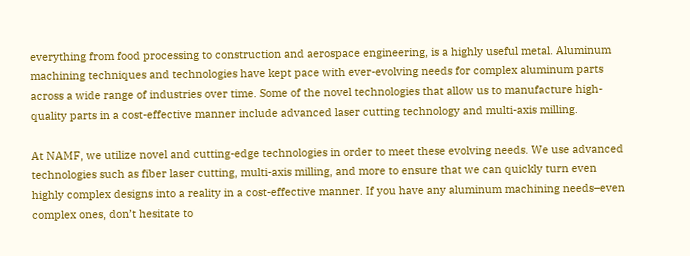everything from food processing to construction and aerospace engineering, is a highly useful metal. Aluminum machining techniques and technologies have kept pace with ever-evolving needs for complex aluminum parts across a wide range of industries over time. Some of the novel technologies that allow us to manufacture high-quality parts in a cost-effective manner include advanced laser cutting technology and multi-axis milling.

At NAMF, we utilize novel and cutting-edge technologies in order to meet these evolving needs. We use advanced technologies such as fiber laser cutting, multi-axis milling, and more to ensure that we can quickly turn even highly complex designs into a reality in a cost-effective manner. If you have any aluminum machining needs–even complex ones, don’t hesitate to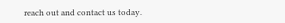reach out and contact us today.